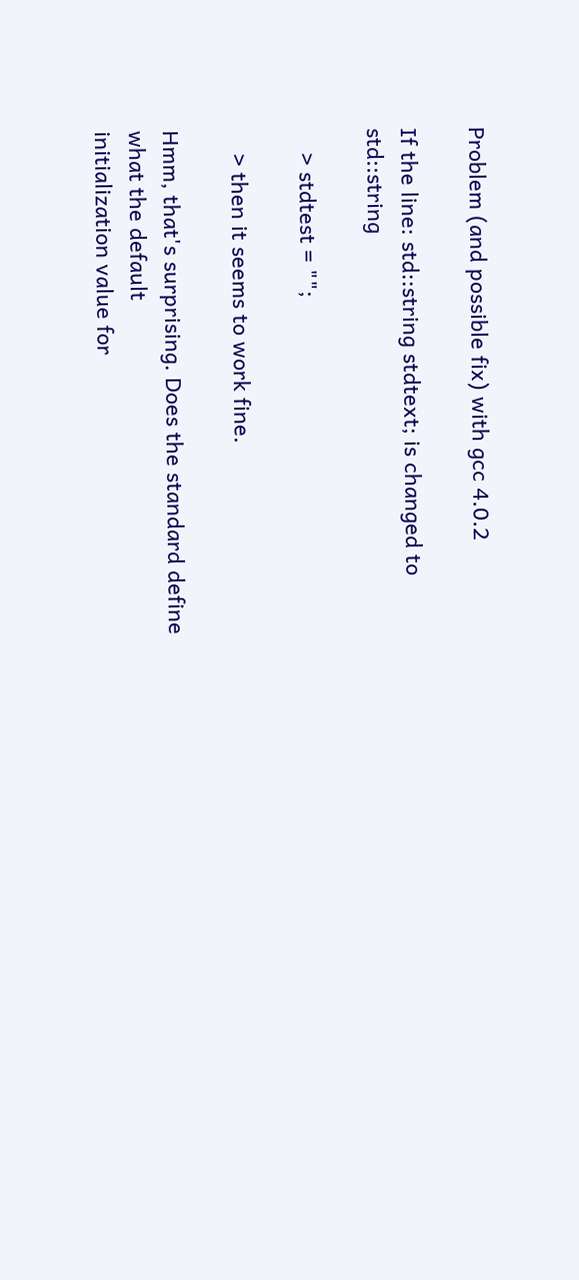Problem (and possible fix) with gcc 4.0.2

If the line: std::string stdtext; is changed to std::string

    > stdtest = "";

    > then it seems to work fine.

Hmm, that's surprising. Does the standard define what the default
initialization value for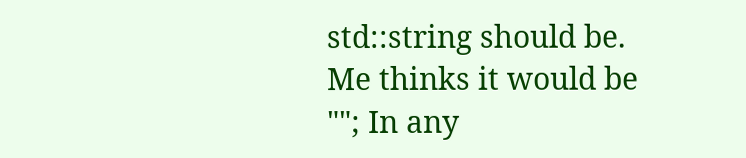std::string should be. Me thinks it would be
""; In any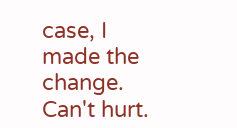case, I made the change. Can't hurt.